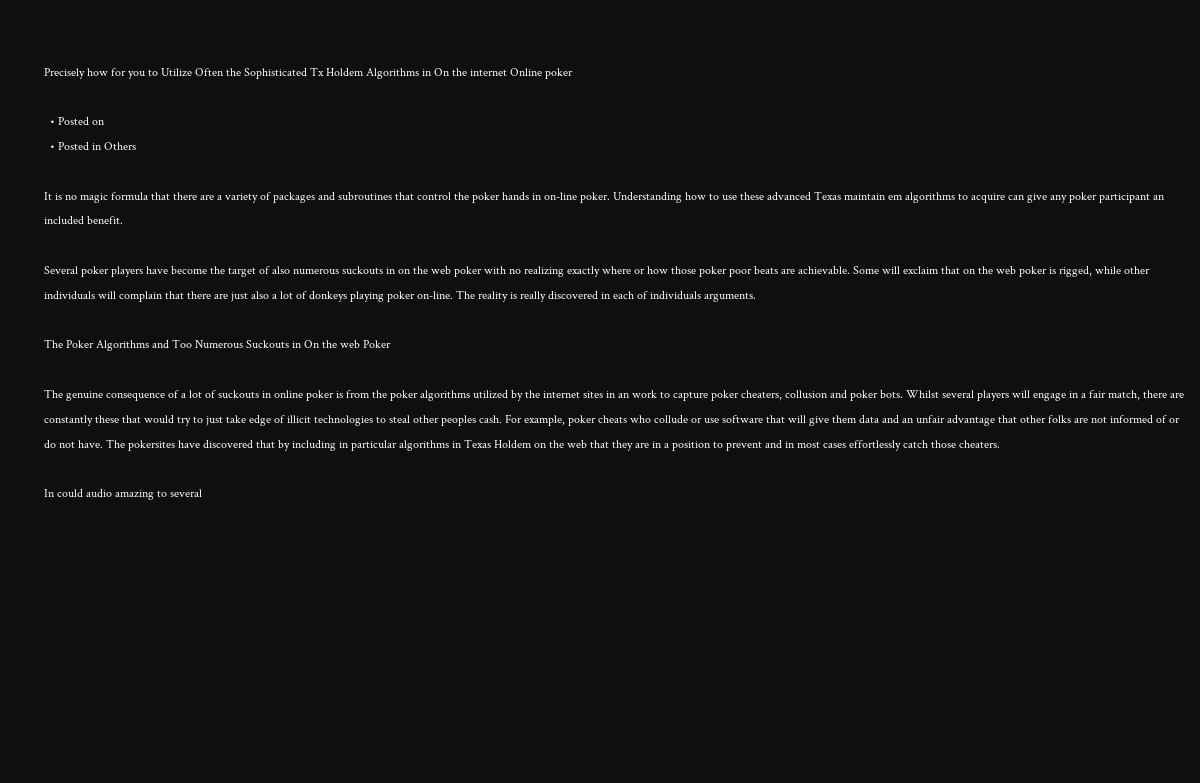Precisely how for you to Utilize Often the Sophisticated Tx Holdem Algorithms in On the internet Online poker

  • Posted on
  • Posted in Others

It is no magic formula that there are a variety of packages and subroutines that control the poker hands in on-line poker. Understanding how to use these advanced Texas maintain em algorithms to acquire can give any poker participant an included benefit.

Several poker players have become the target of also numerous suckouts in on the web poker with no realizing exactly where or how those poker poor beats are achievable. Some will exclaim that on the web poker is rigged, while other individuals will complain that there are just also a lot of donkeys playing poker on-line. The reality is really discovered in each of individuals arguments.

The Poker Algorithms and Too Numerous Suckouts in On the web Poker

The genuine consequence of a lot of suckouts in online poker is from the poker algorithms utilized by the internet sites in an work to capture poker cheaters, collusion and poker bots. Whilst several players will engage in a fair match, there are constantly these that would try to just take edge of illicit technologies to steal other peoples cash. For example, poker cheats who collude or use software that will give them data and an unfair advantage that other folks are not informed of or do not have. The pokersites have discovered that by including in particular algorithms in Texas Holdem on the web that they are in a position to prevent and in most cases effortlessly catch those cheaters.

In could audio amazing to several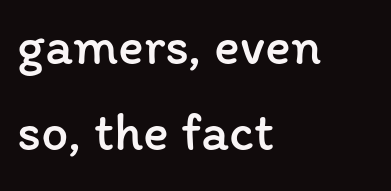gamers, even so, the fact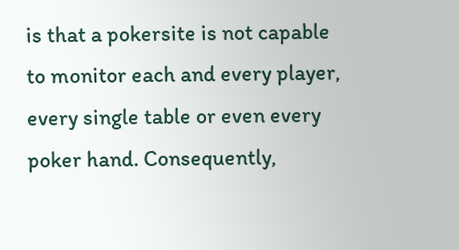is that a pokersite is not capable to monitor each and every player, every single table or even every poker hand. Consequently,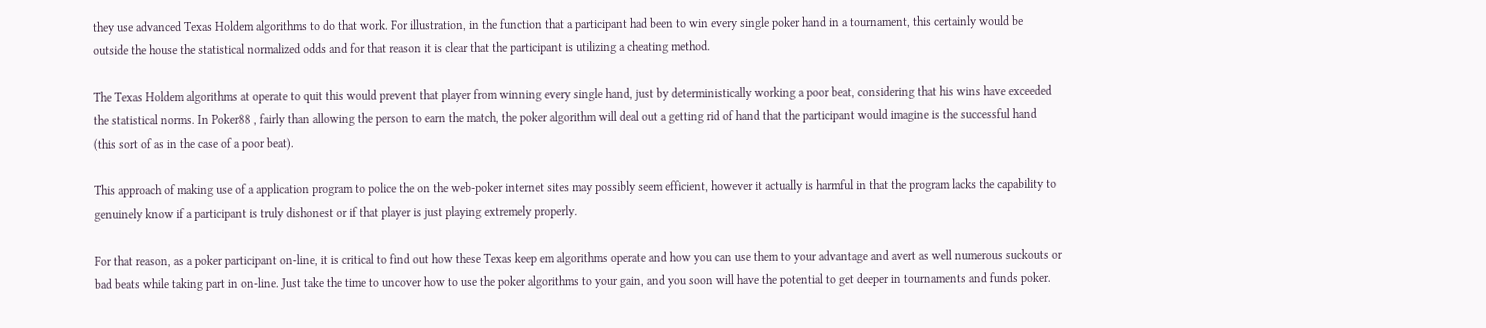they use advanced Texas Holdem algorithms to do that work. For illustration, in the function that a participant had been to win every single poker hand in a tournament, this certainly would be outside the house the statistical normalized odds and for that reason it is clear that the participant is utilizing a cheating method.

The Texas Holdem algorithms at operate to quit this would prevent that player from winning every single hand, just by deterministically working a poor beat, considering that his wins have exceeded the statistical norms. In Poker88 , fairly than allowing the person to earn the match, the poker algorithm will deal out a getting rid of hand that the participant would imagine is the successful hand (this sort of as in the case of a poor beat).

This approach of making use of a application program to police the on the web-poker internet sites may possibly seem efficient, however it actually is harmful in that the program lacks the capability to genuinely know if a participant is truly dishonest or if that player is just playing extremely properly.

For that reason, as a poker participant on-line, it is critical to find out how these Texas keep em algorithms operate and how you can use them to your advantage and avert as well numerous suckouts or bad beats while taking part in on-line. Just take the time to uncover how to use the poker algorithms to your gain, and you soon will have the potential to get deeper in tournaments and funds poker.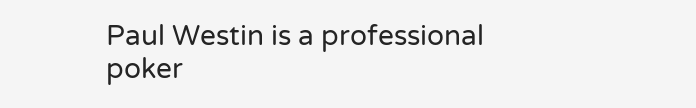Paul Westin is a professional poker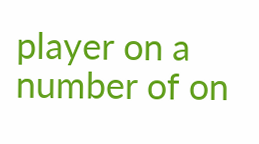player on a number of on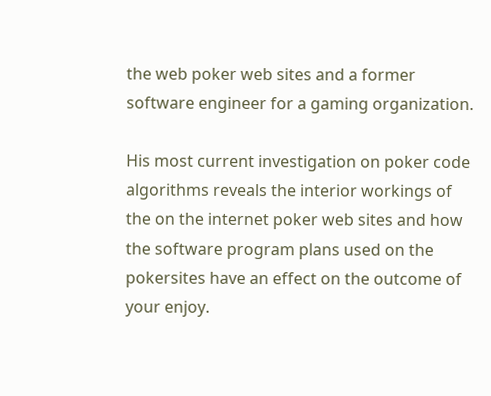the web poker web sites and a former software engineer for a gaming organization.

His most current investigation on poker code algorithms reveals the interior workings of the on the internet poker web sites and how the software program plans used on the pokersites have an effect on the outcome of your enjoy.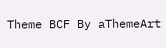Theme BCF By aThemeArt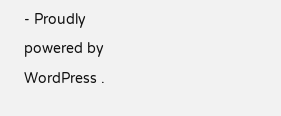- Proudly powered by WordPress .